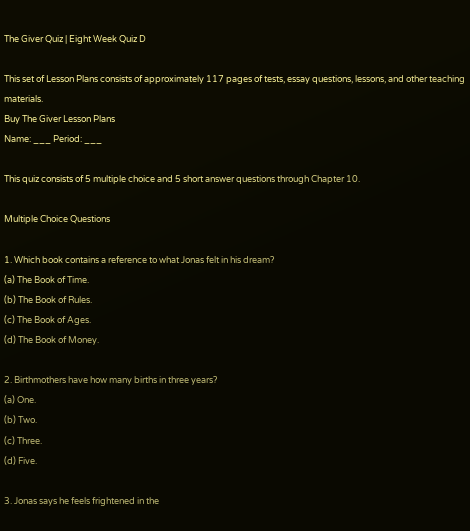The Giver Quiz | Eight Week Quiz D

This set of Lesson Plans consists of approximately 117 pages of tests, essay questions, lessons, and other teaching materials.
Buy The Giver Lesson Plans
Name: ___ Period: ___

This quiz consists of 5 multiple choice and 5 short answer questions through Chapter 10.

Multiple Choice Questions

1. Which book contains a reference to what Jonas felt in his dream?
(a) The Book of Time.
(b) The Book of Rules.
(c) The Book of Ages.
(d) The Book of Money.

2. Birthmothers have how many births in three years?
(a) One.
(b) Two.
(c) Three.
(d) Five.

3. Jonas says he feels frightened in the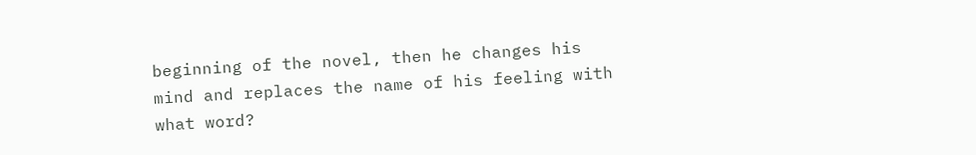beginning of the novel, then he changes his mind and replaces the name of his feeling with what word?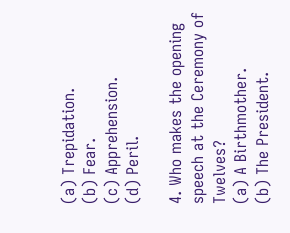(a) Trepidation.
(b) Fear.
(c) Apprehension.
(d) Peril.

4. Who makes the opening speech at the Ceremony of Twelves?
(a) A Birthmother.
(b) The President.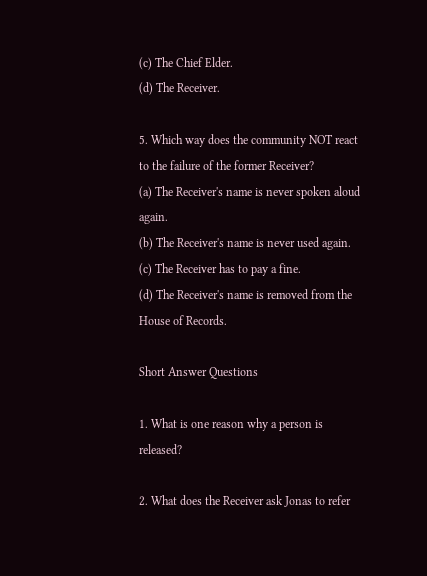(c) The Chief Elder.
(d) The Receiver.

5. Which way does the community NOT react to the failure of the former Receiver?
(a) The Receiver's name is never spoken aloud again.
(b) The Receiver's name is never used again.
(c) The Receiver has to pay a fine.
(d) The Receiver's name is removed from the House of Records.

Short Answer Questions

1. What is one reason why a person is released?

2. What does the Receiver ask Jonas to refer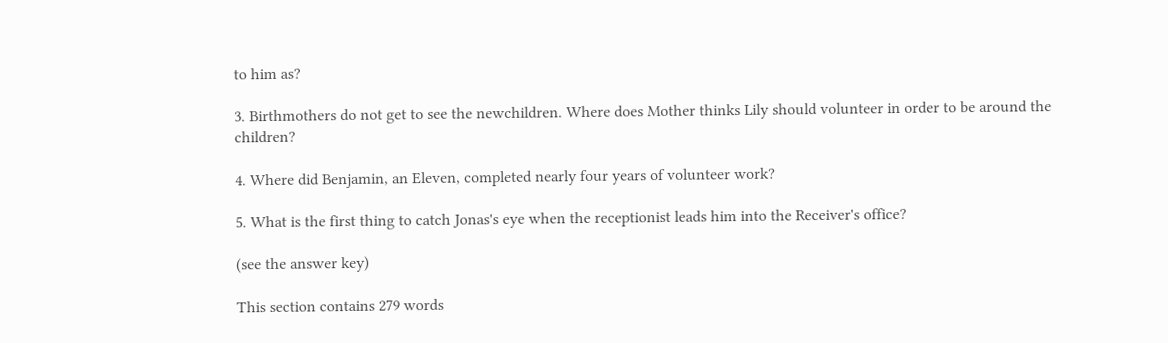to him as?

3. Birthmothers do not get to see the newchildren. Where does Mother thinks Lily should volunteer in order to be around the children?

4. Where did Benjamin, an Eleven, completed nearly four years of volunteer work?

5. What is the first thing to catch Jonas's eye when the receptionist leads him into the Receiver's office?

(see the answer key)

This section contains 279 words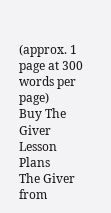(approx. 1 page at 300 words per page)
Buy The Giver Lesson Plans
The Giver from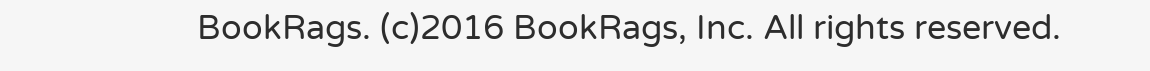BookRags. (c)2016 BookRags, Inc. All rights reserved.